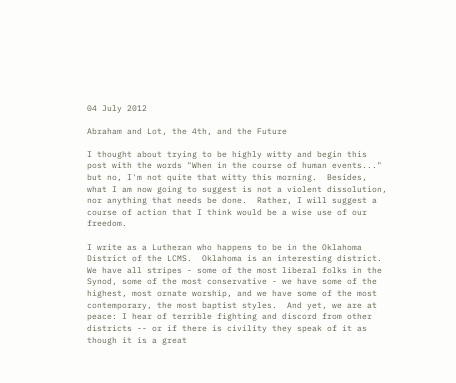04 July 2012

Abraham and Lot, the 4th, and the Future

I thought about trying to be highly witty and begin this post with the words "When in the course of human events..." but no, I'm not quite that witty this morning.  Besides, what I am now going to suggest is not a violent dissolution, nor anything that needs be done.  Rather, I will suggest a course of action that I think would be a wise use of our freedom.

I write as a Lutheran who happens to be in the Oklahoma District of the LCMS.  Oklahoma is an interesting district.  We have all stripes - some of the most liberal folks in the Synod, some of the most conservative - we have some of the highest, most ornate worship, and we have some of the most contemporary, the most baptist styles.  And yet, we are at peace: I hear of terrible fighting and discord from other districts -- or if there is civility they speak of it as though it is a great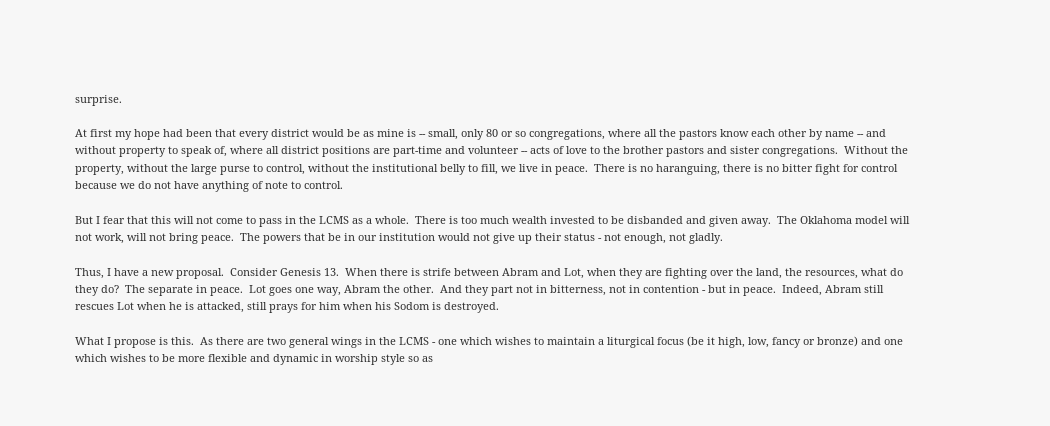surprise.

At first my hope had been that every district would be as mine is -- small, only 80 or so congregations, where all the pastors know each other by name -- and without property to speak of, where all district positions are part-time and volunteer -- acts of love to the brother pastors and sister congregations.  Without the property, without the large purse to control, without the institutional belly to fill, we live in peace.  There is no haranguing, there is no bitter fight for control because we do not have anything of note to control.

But I fear that this will not come to pass in the LCMS as a whole.  There is too much wealth invested to be disbanded and given away.  The Oklahoma model will not work, will not bring peace.  The powers that be in our institution would not give up their status - not enough, not gladly.

Thus, I have a new proposal.  Consider Genesis 13.  When there is strife between Abram and Lot, when they are fighting over the land, the resources, what do they do?  The separate in peace.  Lot goes one way, Abram the other.  And they part not in bitterness, not in contention - but in peace.  Indeed, Abram still rescues Lot when he is attacked, still prays for him when his Sodom is destroyed.

What I propose is this.  As there are two general wings in the LCMS - one which wishes to maintain a liturgical focus (be it high, low, fancy or bronze) and one which wishes to be more flexible and dynamic in worship style so as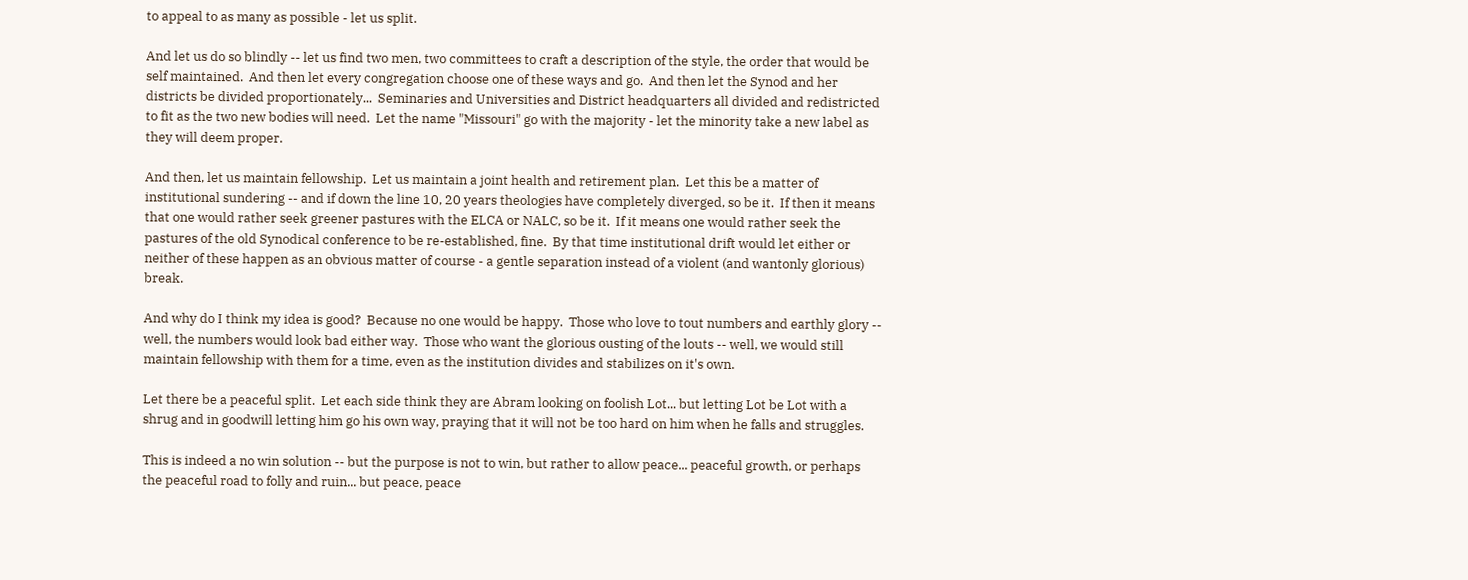to appeal to as many as possible - let us split.

And let us do so blindly -- let us find two men, two committees to craft a description of the style, the order that would be self maintained.  And then let every congregation choose one of these ways and go.  And then let the Synod and her districts be divided proportionately...  Seminaries and Universities and District headquarters all divided and redistricted to fit as the two new bodies will need.  Let the name "Missouri" go with the majority - let the minority take a new label as they will deem proper.

And then, let us maintain fellowship.  Let us maintain a joint health and retirement plan.  Let this be a matter of institutional sundering -- and if down the line 10, 20 years theologies have completely diverged, so be it.  If then it means that one would rather seek greener pastures with the ELCA or NALC, so be it.  If it means one would rather seek the pastures of the old Synodical conference to be re-established, fine.  By that time institutional drift would let either or neither of these happen as an obvious matter of course - a gentle separation instead of a violent (and wantonly glorious) break.

And why do I think my idea is good?  Because no one would be happy.  Those who love to tout numbers and earthly glory -- well, the numbers would look bad either way.  Those who want the glorious ousting of the louts -- well, we would still maintain fellowship with them for a time, even as the institution divides and stabilizes on it's own.

Let there be a peaceful split.  Let each side think they are Abram looking on foolish Lot... but letting Lot be Lot with a shrug and in goodwill letting him go his own way, praying that it will not be too hard on him when he falls and struggles.

This is indeed a no win solution -- but the purpose is not to win, but rather to allow peace... peaceful growth, or perhaps the peaceful road to folly and ruin... but peace, peace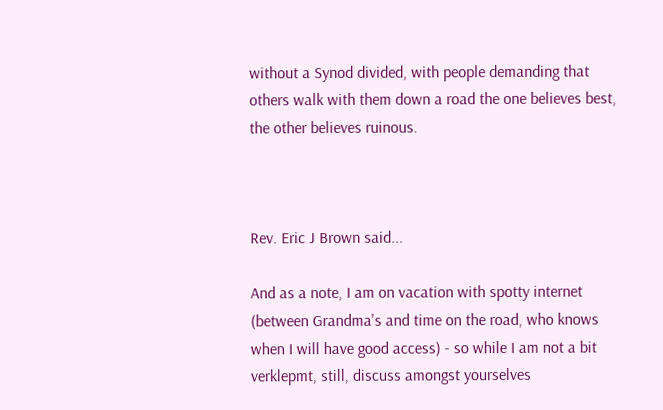without a Synod divided, with people demanding that others walk with them down a road the one believes best, the other believes ruinous.



Rev. Eric J Brown said...

And as a note, I am on vacation with spotty internet (between Grandma's and time on the road, who knows when I will have good access) - so while I am not a bit verklepmt, still, discuss amongst yourselves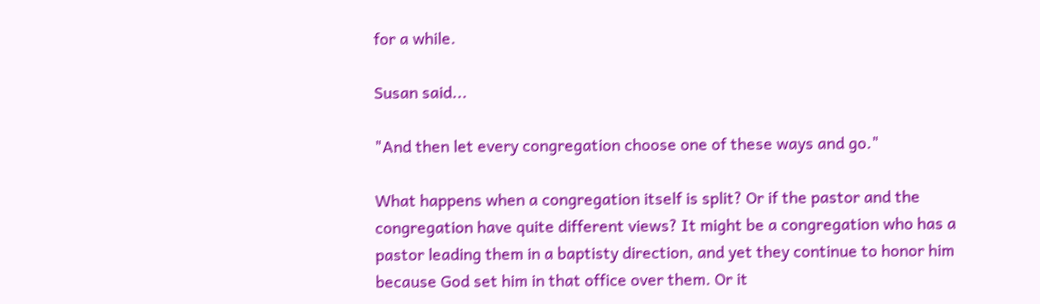for a while.

Susan said...

"And then let every congregation choose one of these ways and go."

What happens when a congregation itself is split? Or if the pastor and the congregation have quite different views? It might be a congregation who has a pastor leading them in a baptisty direction, and yet they continue to honor him because God set him in that office over them. Or it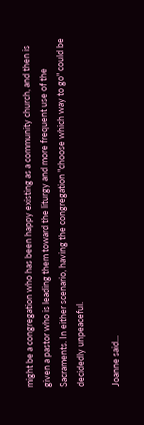might be a congregation who has been happy existing as a community church, and then is given a pastor who is leading them toward the liturgy and more frequent use of the Sacraments. In either scenario, having the congregation "choose which way to go" could be decidedly unpeaceful.

Joanne said...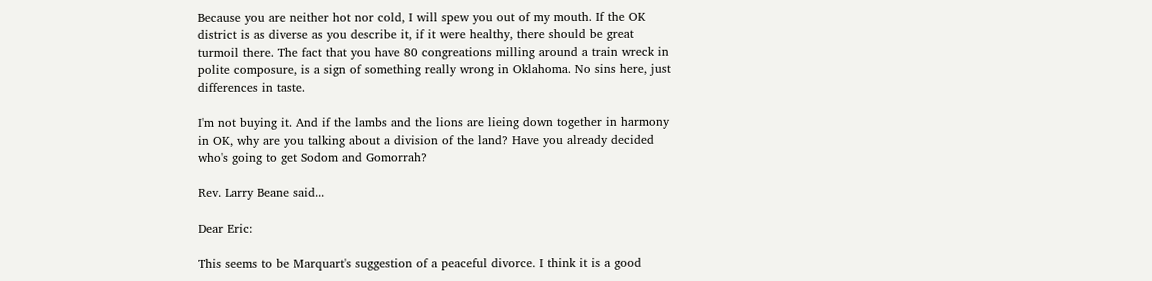Because you are neither hot nor cold, I will spew you out of my mouth. If the OK district is as diverse as you describe it, if it were healthy, there should be great turmoil there. The fact that you have 80 congreations milling around a train wreck in polite composure, is a sign of something really wrong in Oklahoma. No sins here, just differences in taste.

I'm not buying it. And if the lambs and the lions are lieing down together in harmony in OK, why are you talking about a division of the land? Have you already decided who's going to get Sodom and Gomorrah?

Rev. Larry Beane said...

Dear Eric:

This seems to be Marquart's suggestion of a peaceful divorce. I think it is a good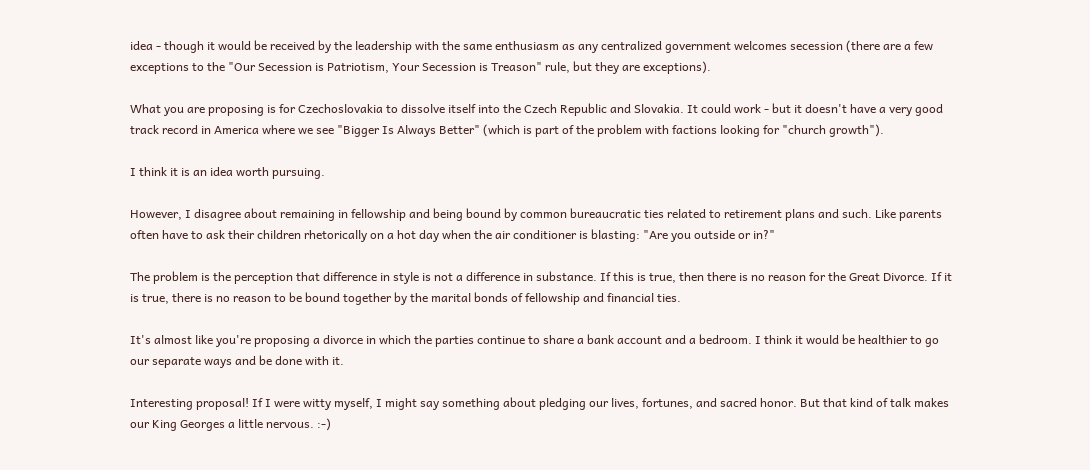idea - though it would be received by the leadership with the same enthusiasm as any centralized government welcomes secession (there are a few exceptions to the "Our Secession is Patriotism, Your Secession is Treason" rule, but they are exceptions).

What you are proposing is for Czechoslovakia to dissolve itself into the Czech Republic and Slovakia. It could work - but it doesn't have a very good track record in America where we see "Bigger Is Always Better" (which is part of the problem with factions looking for "church growth").

I think it is an idea worth pursuing.

However, I disagree about remaining in fellowship and being bound by common bureaucratic ties related to retirement plans and such. Like parents often have to ask their children rhetorically on a hot day when the air conditioner is blasting: "Are you outside or in?"

The problem is the perception that difference in style is not a difference in substance. If this is true, then there is no reason for the Great Divorce. If it is true, there is no reason to be bound together by the marital bonds of fellowship and financial ties.

It's almost like you're proposing a divorce in which the parties continue to share a bank account and a bedroom. I think it would be healthier to go our separate ways and be done with it.

Interesting proposal! If I were witty myself, I might say something about pledging our lives, fortunes, and sacred honor. But that kind of talk makes our King Georges a little nervous. :-)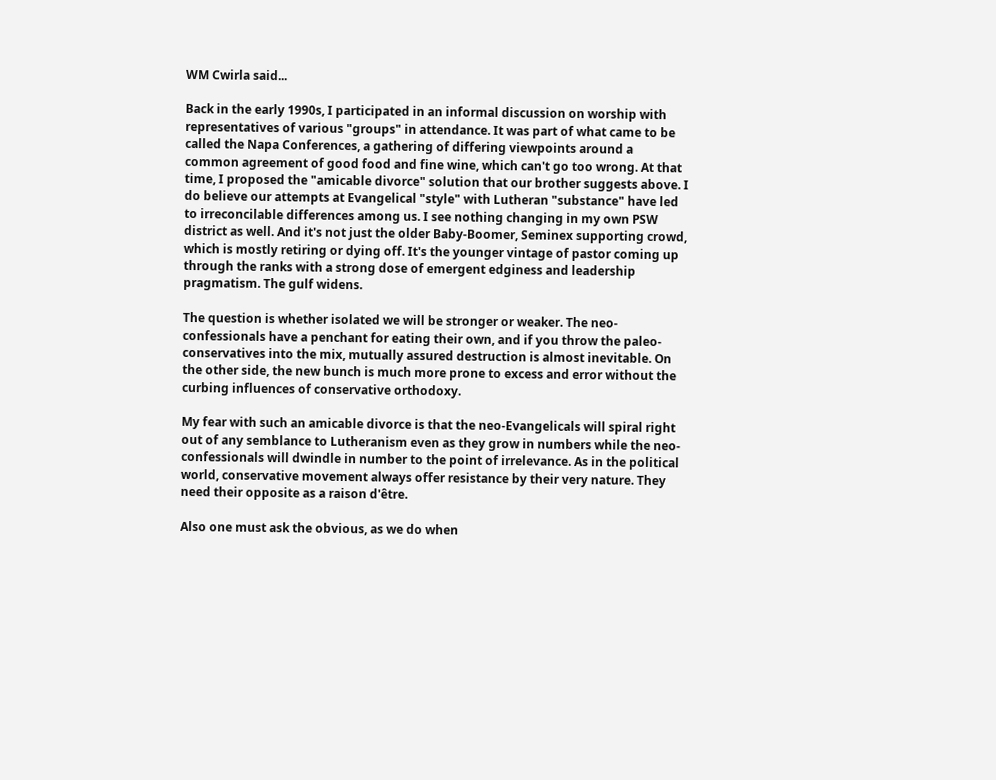WM Cwirla said...

Back in the early 1990s, I participated in an informal discussion on worship with representatives of various "groups" in attendance. It was part of what came to be called the Napa Conferences, a gathering of differing viewpoints around a common agreement of good food and fine wine, which can't go too wrong. At that time, I proposed the "amicable divorce" solution that our brother suggests above. I do believe our attempts at Evangelical "style" with Lutheran "substance" have led to irreconcilable differences among us. I see nothing changing in my own PSW district as well. And it's not just the older Baby-Boomer, Seminex supporting crowd, which is mostly retiring or dying off. It's the younger vintage of pastor coming up through the ranks with a strong dose of emergent edginess and leadership pragmatism. The gulf widens.

The question is whether isolated we will be stronger or weaker. The neo-confessionals have a penchant for eating their own, and if you throw the paleo-conservatives into the mix, mutually assured destruction is almost inevitable. On the other side, the new bunch is much more prone to excess and error without the curbing influences of conservative orthodoxy.

My fear with such an amicable divorce is that the neo-Evangelicals will spiral right out of any semblance to Lutheranism even as they grow in numbers while the neo-confessionals will dwindle in number to the point of irrelevance. As in the political world, conservative movement always offer resistance by their very nature. They need their opposite as a raison d'être.

Also one must ask the obvious, as we do when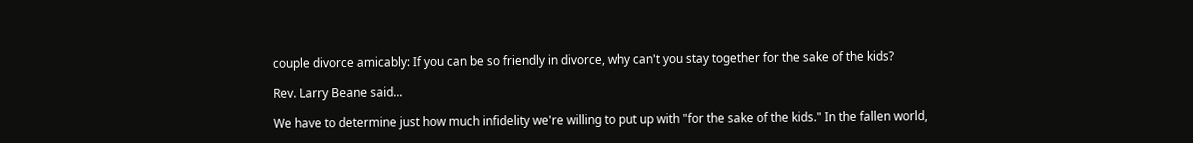couple divorce amicably: If you can be so friendly in divorce, why can't you stay together for the sake of the kids?

Rev. Larry Beane said...

We have to determine just how much infidelity we're willing to put up with "for the sake of the kids." In the fallen world,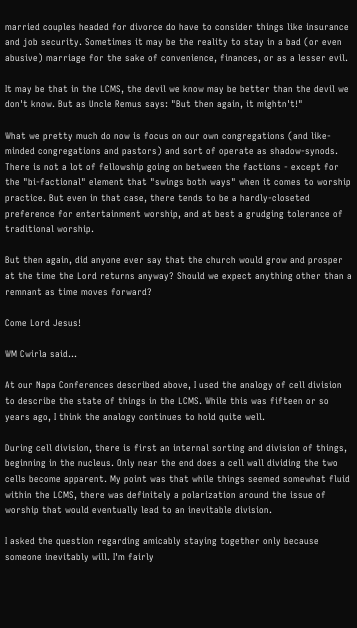married couples headed for divorce do have to consider things like insurance and job security. Sometimes it may be the reality to stay in a bad (or even abusive) marriage for the sake of convenience, finances, or as a lesser evil.

It may be that in the LCMS, the devil we know may be better than the devil we don't know. But as Uncle Remus says: "But then again, it mightn't!"

What we pretty much do now is focus on our own congregations (and like-minded congregations and pastors) and sort of operate as shadow-synods. There is not a lot of fellowship going on between the factions - except for the "bi-factional" element that "swings both ways" when it comes to worship practice. But even in that case, there tends to be a hardly-closeted preference for entertainment worship, and at best a grudging tolerance of traditional worship.

But then again, did anyone ever say that the church would grow and prosper at the time the Lord returns anyway? Should we expect anything other than a remnant as time moves forward?

Come Lord Jesus!

WM Cwirla said...

At our Napa Conferences described above, I used the analogy of cell division to describe the state of things in the LCMS. While this was fifteen or so years ago, I think the analogy continues to hold quite well.

During cell division, there is first an internal sorting and division of things, beginning in the nucleus. Only near the end does a cell wall dividing the two cells become apparent. My point was that while things seemed somewhat fluid within the LCMS, there was definitely a polarization around the issue of worship that would eventually lead to an inevitable division.

I asked the question regarding amicably staying together only because someone inevitably will. I'm fairly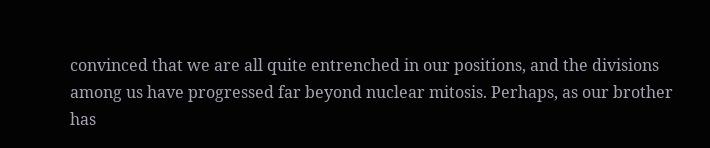convinced that we are all quite entrenched in our positions, and the divisions among us have progressed far beyond nuclear mitosis. Perhaps, as our brother has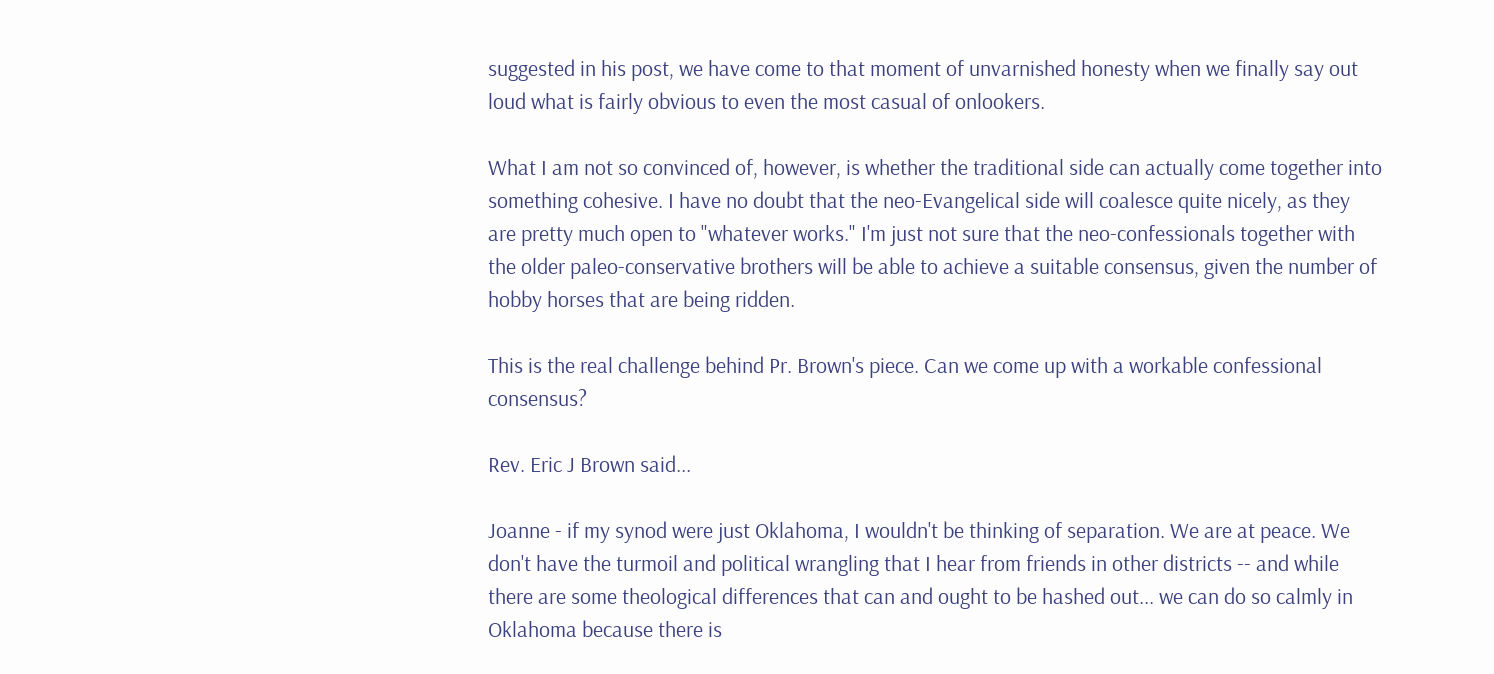suggested in his post, we have come to that moment of unvarnished honesty when we finally say out loud what is fairly obvious to even the most casual of onlookers.

What I am not so convinced of, however, is whether the traditional side can actually come together into something cohesive. I have no doubt that the neo-Evangelical side will coalesce quite nicely, as they are pretty much open to "whatever works." I'm just not sure that the neo-confessionals together with the older paleo-conservative brothers will be able to achieve a suitable consensus, given the number of hobby horses that are being ridden.

This is the real challenge behind Pr. Brown's piece. Can we come up with a workable confessional consensus?

Rev. Eric J Brown said...

Joanne - if my synod were just Oklahoma, I wouldn't be thinking of separation. We are at peace. We don't have the turmoil and political wrangling that I hear from friends in other districts -- and while there are some theological differences that can and ought to be hashed out... we can do so calmly in Oklahoma because there is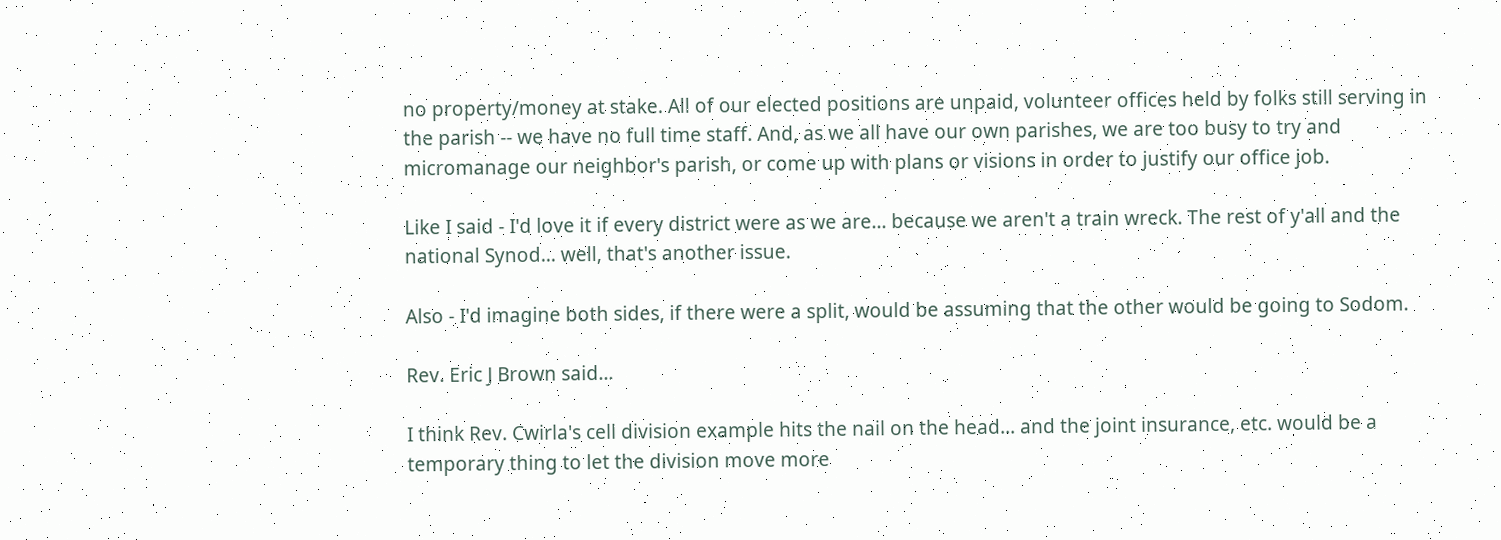no property/money at stake. All of our elected positions are unpaid, volunteer offices held by folks still serving in the parish -- we have no full time staff. And, as we all have our own parishes, we are too busy to try and micromanage our neighbor's parish, or come up with plans or visions in order to justify our office job.

Like I said - I'd love it if every district were as we are... because we aren't a train wreck. The rest of y'all and the national Synod... well, that's another issue.

Also - I'd imagine both sides, if there were a split, would be assuming that the other would be going to Sodom.

Rev. Eric J Brown said...

I think Rev. Cwirla's cell division example hits the nail on the head... and the joint insurance, etc. would be a temporary thing to let the division move more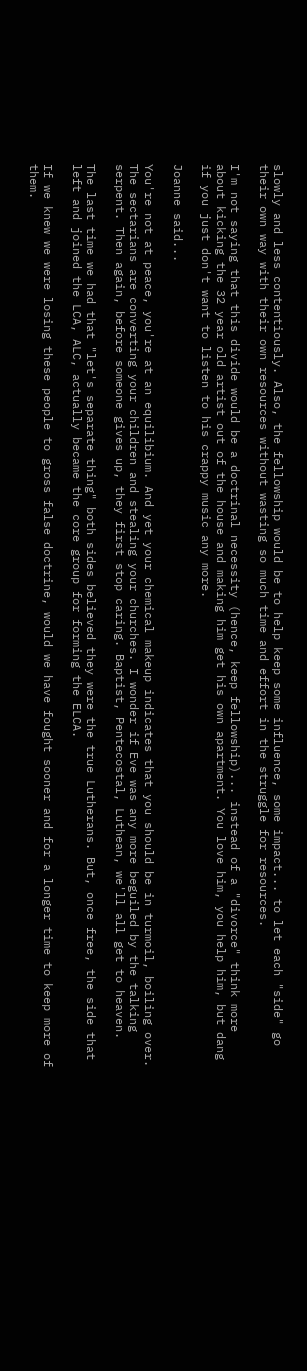slowly and less contentiously. Also, the fellowship would be to help keep some influence, some impact... to let each "side" go their own way with their own resources without wasting so much time and effort in the struggle for resources.

I'm not saying that this divide would be a doctrinal necessity (hence, keep fellowship)... instead of a "divorce" think more about kicking the 32 year old artist out of the house and making him get his own apartment. You love him, you help him, but dang if you just don't want to listen to his crappy music any more.

Joanne said...

You're not at peace, you're at an equilibium. And yet your chemical makeup indicates that you should be in turmoil, boiling over. The sectarians are converting your children and stealing your churches. I wonder if Eve was any more beguiled by the talking serpent. Then again, before someone gives up, they first stop caring. Baptist, Pentecostal, Luthean, we'll all get to heaven.

The last time we had that "let's separate thing" both sides believed they were the true Lutherans. But, once free, the side that left and joined the LCA, ALC, actually became the core group for forming the ELCA.

If we knew we were losing these people to gross false doctrine, would we have fought sooner and for a longer time to keep more of them.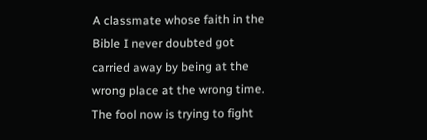A classmate whose faith in the Bible I never doubted got carried away by being at the wrong place at the wrong time. The fool now is trying to fight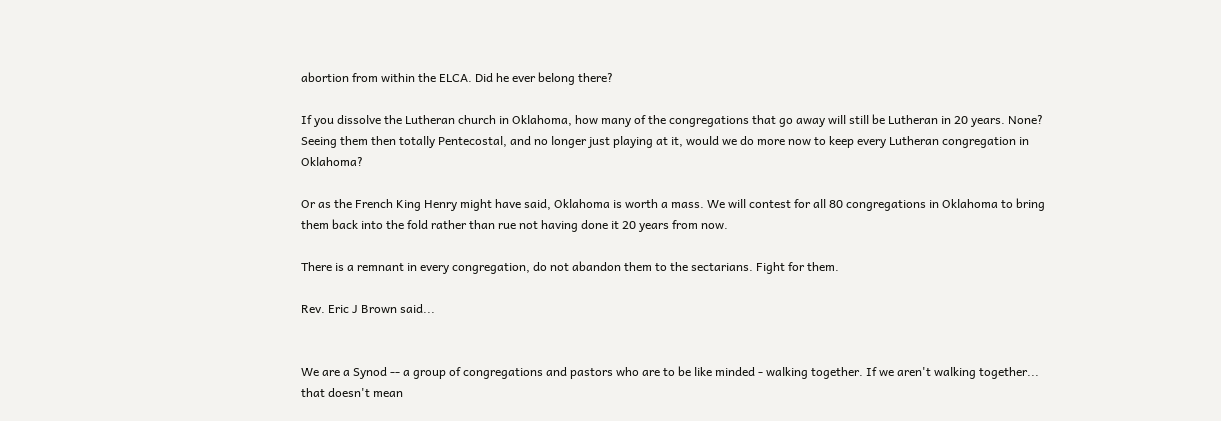abortion from within the ELCA. Did he ever belong there?

If you dissolve the Lutheran church in Oklahoma, how many of the congregations that go away will still be Lutheran in 20 years. None? Seeing them then totally Pentecostal, and no longer just playing at it, would we do more now to keep every Lutheran congregation in Oklahoma?

Or as the French King Henry might have said, Oklahoma is worth a mass. We will contest for all 80 congregations in Oklahoma to bring them back into the fold rather than rue not having done it 20 years from now.

There is a remnant in every congregation, do not abandon them to the sectarians. Fight for them.

Rev. Eric J Brown said...


We are a Synod -- a group of congregations and pastors who are to be like minded - walking together. If we aren't walking together... that doesn't mean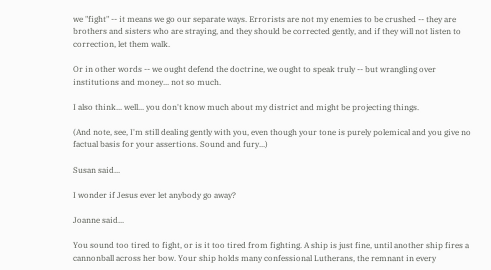we "fight" -- it means we go our separate ways. Errorists are not my enemies to be crushed -- they are brothers and sisters who are straying, and they should be corrected gently, and if they will not listen to correction, let them walk.

Or in other words -- we ought defend the doctrine, we ought to speak truly -- but wrangling over institutions and money... not so much.

I also think... well... you don't know much about my district and might be projecting things.

(And note, see, I'm still dealing gently with you, even though your tone is purely polemical and you give no factual basis for your assertions. Sound and fury...)

Susan said...

I wonder if Jesus ever let anybody go away?

Joanne said...

You sound too tired to fight, or is it too tired from fighting. A ship is just fine, until another ship fires a cannonball across her bow. Your ship holds many confessional Lutherans, the remnant in every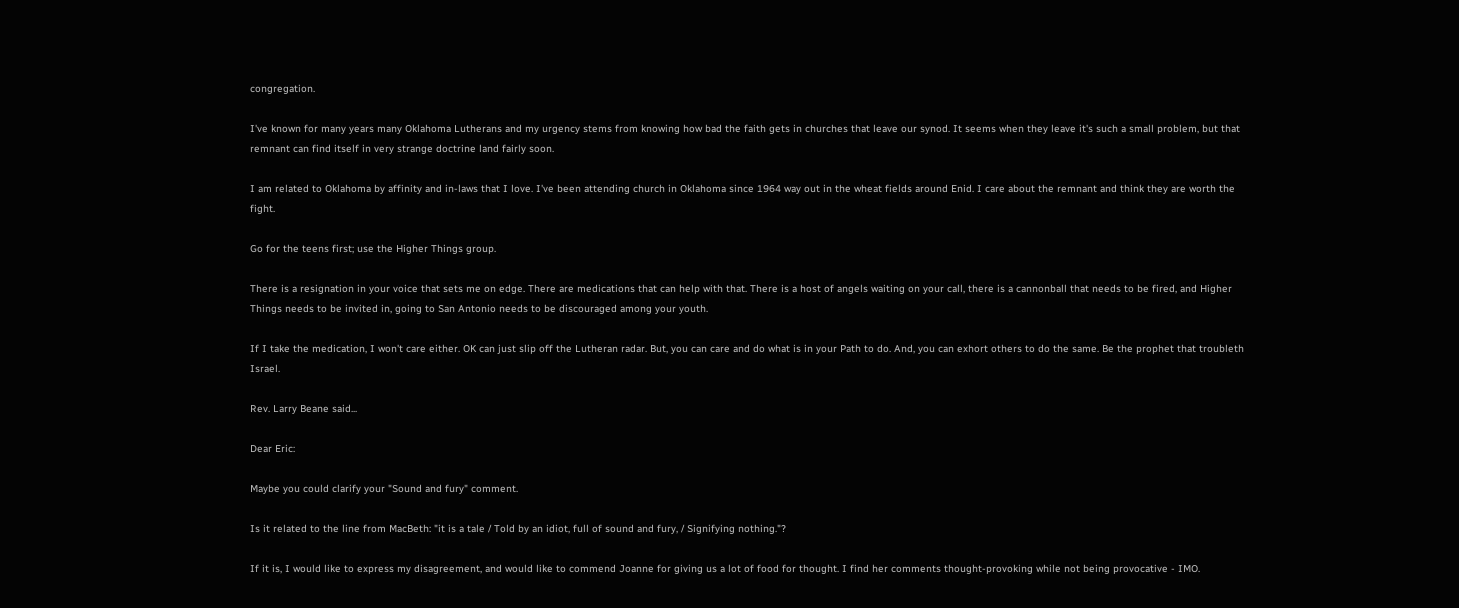congregation.

I've known for many years many Oklahoma Lutherans and my urgency stems from knowing how bad the faith gets in churches that leave our synod. It seems when they leave it's such a small problem, but that remnant can find itself in very strange doctrine land fairly soon.

I am related to Oklahoma by affinity and in-laws that I love. I've been attending church in Oklahoma since 1964 way out in the wheat fields around Enid. I care about the remnant and think they are worth the fight.

Go for the teens first; use the Higher Things group.

There is a resignation in your voice that sets me on edge. There are medications that can help with that. There is a host of angels waiting on your call, there is a cannonball that needs to be fired, and Higher Things needs to be invited in, going to San Antonio needs to be discouraged among your youth.

If I take the medication, I won't care either. OK can just slip off the Lutheran radar. But, you can care and do what is in your Path to do. And, you can exhort others to do the same. Be the prophet that troubleth Israel.

Rev. Larry Beane said...

Dear Eric:

Maybe you could clarify your "Sound and fury" comment.

Is it related to the line from MacBeth: "it is a tale / Told by an idiot, full of sound and fury, / Signifying nothing."?

If it is, I would like to express my disagreement, and would like to commend Joanne for giving us a lot of food for thought. I find her comments thought-provoking while not being provocative - IMO.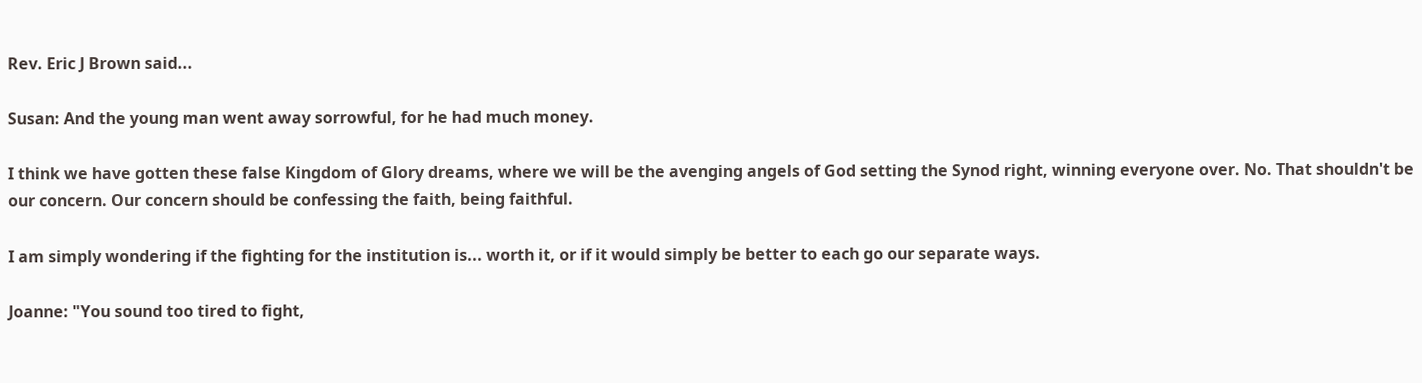Rev. Eric J Brown said...

Susan: And the young man went away sorrowful, for he had much money.

I think we have gotten these false Kingdom of Glory dreams, where we will be the avenging angels of God setting the Synod right, winning everyone over. No. That shouldn't be our concern. Our concern should be confessing the faith, being faithful.

I am simply wondering if the fighting for the institution is... worth it, or if it would simply be better to each go our separate ways.

Joanne: "You sound too tired to fight,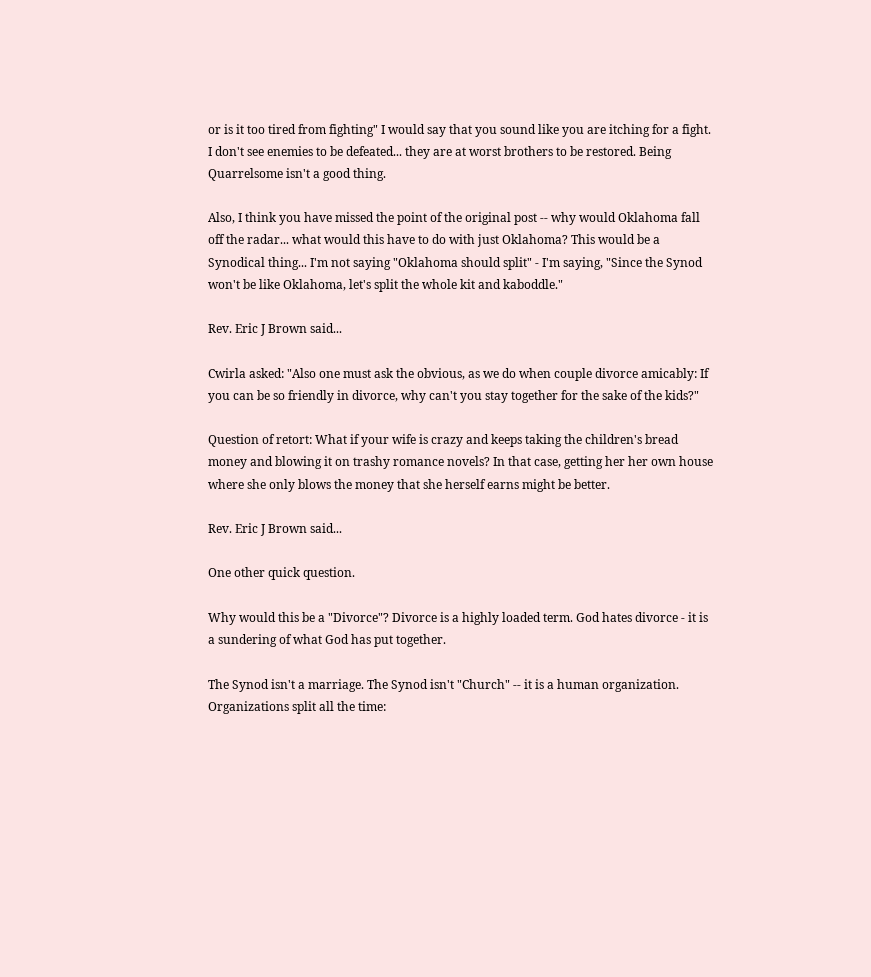or is it too tired from fighting" I would say that you sound like you are itching for a fight. I don't see enemies to be defeated... they are at worst brothers to be restored. Being Quarrelsome isn't a good thing.

Also, I think you have missed the point of the original post -- why would Oklahoma fall off the radar... what would this have to do with just Oklahoma? This would be a Synodical thing... I'm not saying "Oklahoma should split" - I'm saying, "Since the Synod won't be like Oklahoma, let's split the whole kit and kaboddle."

Rev. Eric J Brown said...

Cwirla asked: "Also one must ask the obvious, as we do when couple divorce amicably: If you can be so friendly in divorce, why can't you stay together for the sake of the kids?"

Question of retort: What if your wife is crazy and keeps taking the children's bread money and blowing it on trashy romance novels? In that case, getting her her own house where she only blows the money that she herself earns might be better.

Rev. Eric J Brown said...

One other quick question.

Why would this be a "Divorce"? Divorce is a highly loaded term. God hates divorce - it is a sundering of what God has put together.

The Synod isn't a marriage. The Synod isn't "Church" -- it is a human organization. Organizations split all the time: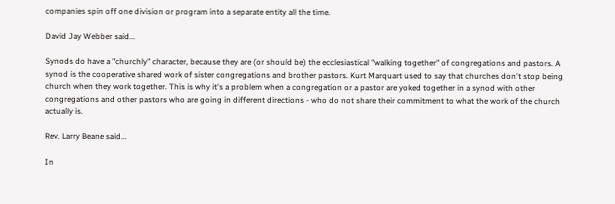companies spin off one division or program into a separate entity all the time.

David Jay Webber said...

Synods do have a "churchly" character, because they are (or should be) the ecclesiastical "walking together" of congregations and pastors. A synod is the cooperative shared work of sister congregations and brother pastors. Kurt Marquart used to say that churches don't stop being church when they work together. This is why it's a problem when a congregation or a pastor are yoked together in a synod with other congregations and other pastors who are going in different directions - who do not share their commitment to what the work of the church actually is.

Rev. Larry Beane said...

In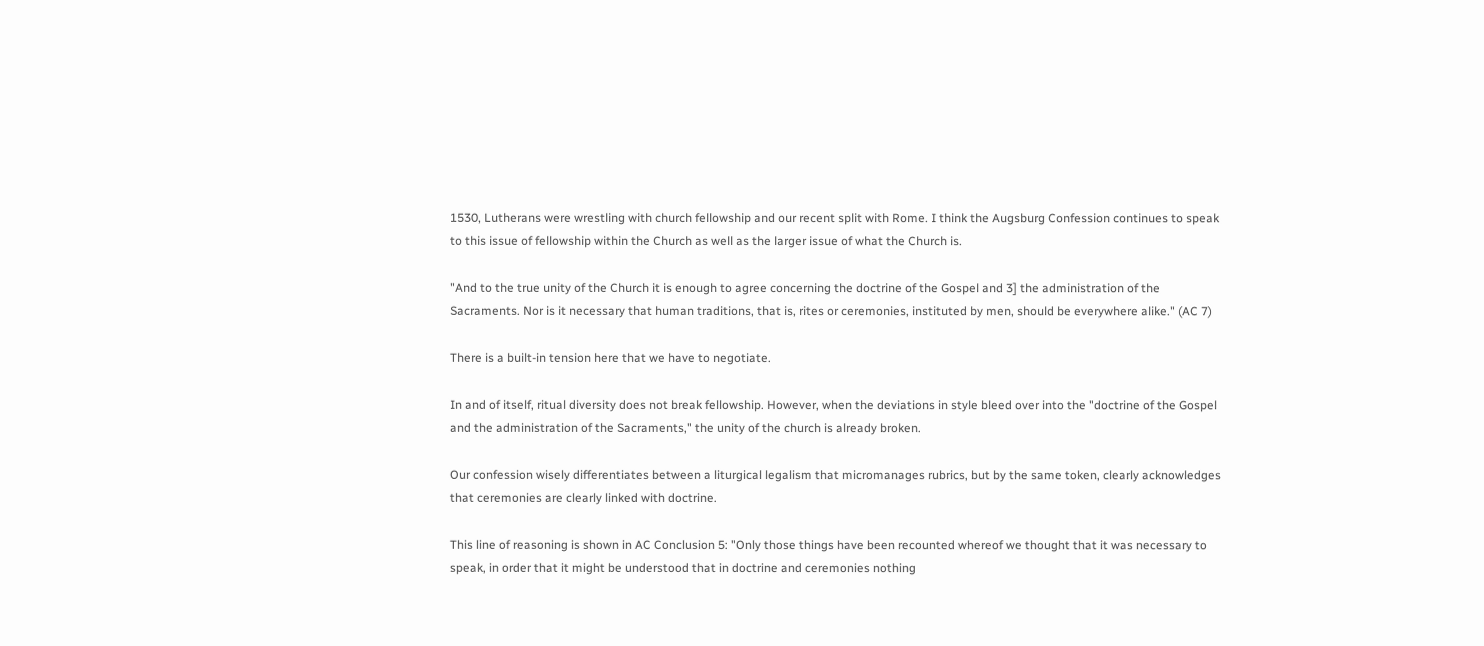1530, Lutherans were wrestling with church fellowship and our recent split with Rome. I think the Augsburg Confession continues to speak to this issue of fellowship within the Church as well as the larger issue of what the Church is.

"And to the true unity of the Church it is enough to agree concerning the doctrine of the Gospel and 3] the administration of the Sacraments. Nor is it necessary that human traditions, that is, rites or ceremonies, instituted by men, should be everywhere alike." (AC 7)

There is a built-in tension here that we have to negotiate.

In and of itself, ritual diversity does not break fellowship. However, when the deviations in style bleed over into the "doctrine of the Gospel and the administration of the Sacraments," the unity of the church is already broken.

Our confession wisely differentiates between a liturgical legalism that micromanages rubrics, but by the same token, clearly acknowledges that ceremonies are clearly linked with doctrine.

This line of reasoning is shown in AC Conclusion 5: "Only those things have been recounted whereof we thought that it was necessary to speak, in order that it might be understood that in doctrine and ceremonies nothing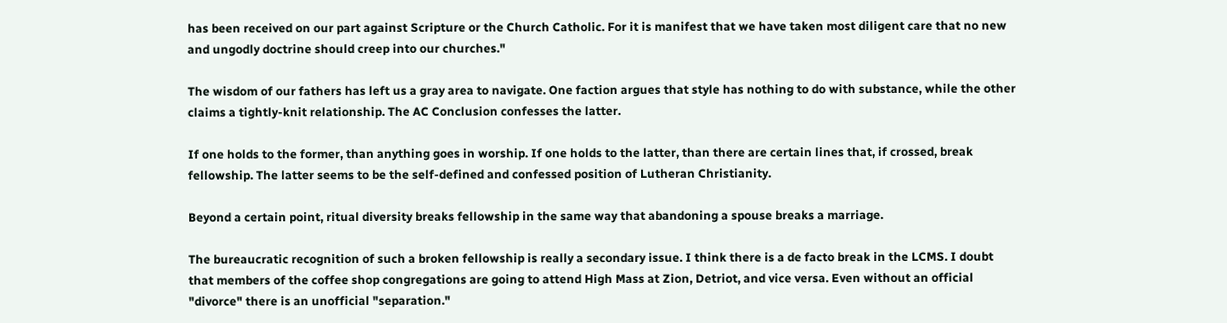has been received on our part against Scripture or the Church Catholic. For it is manifest that we have taken most diligent care that no new and ungodly doctrine should creep into our churches."

The wisdom of our fathers has left us a gray area to navigate. One faction argues that style has nothing to do with substance, while the other claims a tightly-knit relationship. The AC Conclusion confesses the latter.

If one holds to the former, than anything goes in worship. If one holds to the latter, than there are certain lines that, if crossed, break fellowship. The latter seems to be the self-defined and confessed position of Lutheran Christianity.

Beyond a certain point, ritual diversity breaks fellowship in the same way that abandoning a spouse breaks a marriage.

The bureaucratic recognition of such a broken fellowship is really a secondary issue. I think there is a de facto break in the LCMS. I doubt that members of the coffee shop congregations are going to attend High Mass at Zion, Detriot, and vice versa. Even without an official "divorce" there is an unofficial "separation."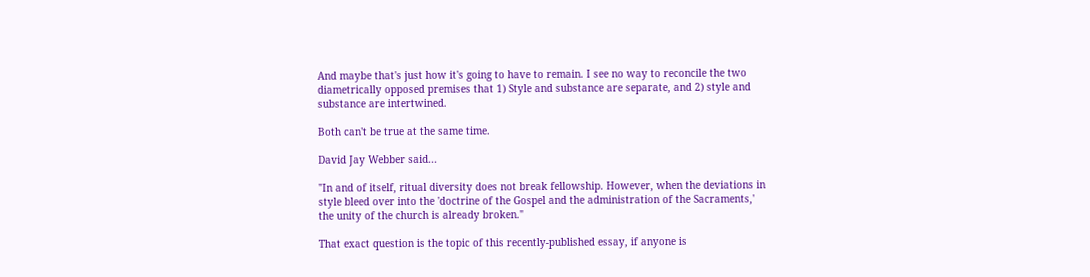And maybe that's just how it's going to have to remain. I see no way to reconcile the two diametrically opposed premises that 1) Style and substance are separate, and 2) style and substance are intertwined.

Both can't be true at the same time.

David Jay Webber said...

"In and of itself, ritual diversity does not break fellowship. However, when the deviations in style bleed over into the 'doctrine of the Gospel and the administration of the Sacraments,' the unity of the church is already broken."

That exact question is the topic of this recently-published essay, if anyone is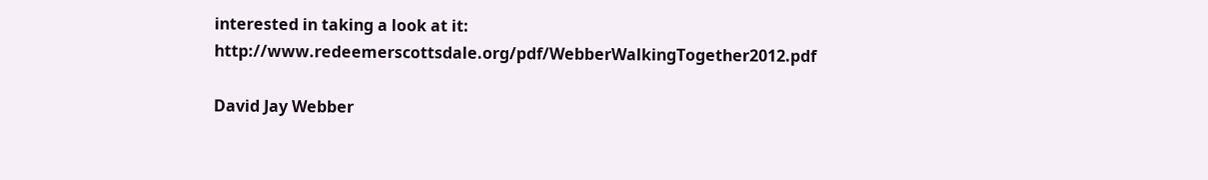interested in taking a look at it: http://www.redeemerscottsdale.org/pdf/WebberWalkingTogether2012.pdf

David Jay Webber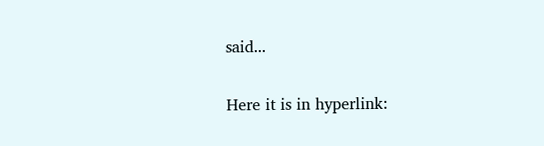said...

Here it is in hyperlink: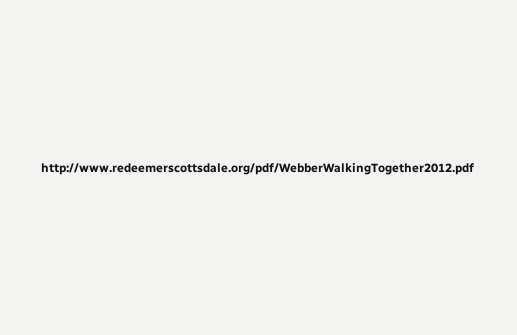http://www.redeemerscottsdale.org/pdf/WebberWalkingTogether2012.pdf